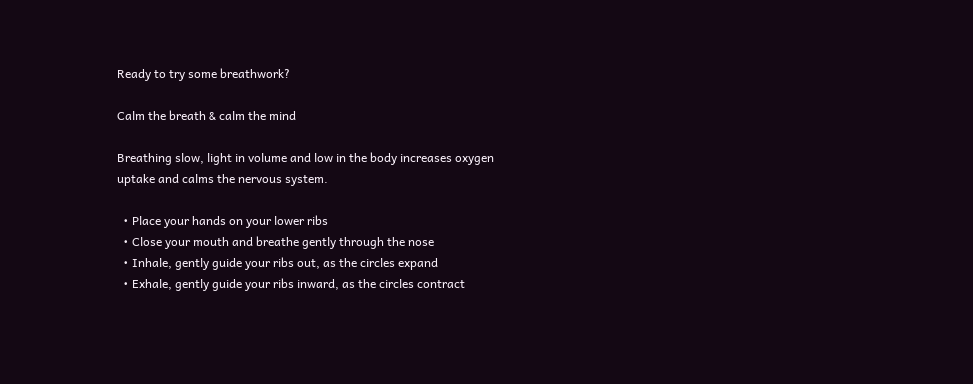Ready to try some breathwork?

Calm the breath & calm the mind

Breathing slow, light in volume and low in the body increases oxygen uptake and calms the nervous system.

  • Place your hands on your lower ribs
  • Close your mouth and breathe gently through the nose
  • Inhale, gently guide your ribs out, as the circles expand
  • Exhale, gently guide your ribs inward, as the circles contract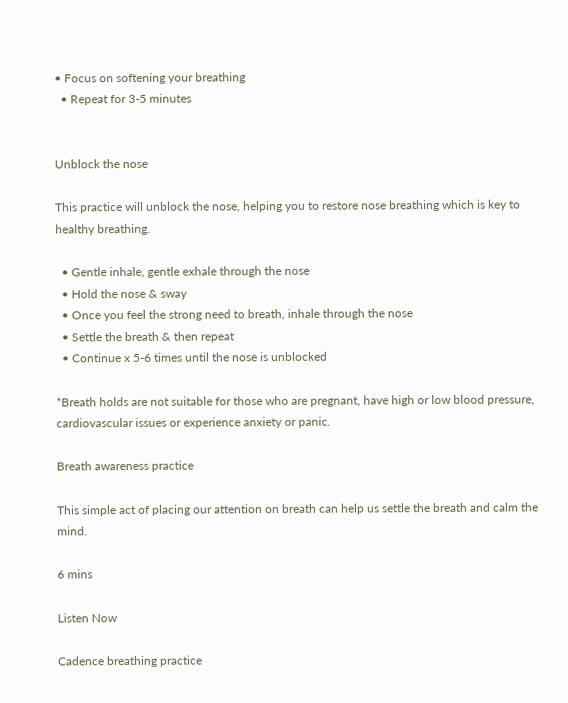• Focus on softening your breathing
  • Repeat for 3-5 minutes


Unblock the nose

This practice will unblock the nose, helping you to restore nose breathing which is key to healthy breathing.

  • Gentle inhale, gentle exhale through the nose
  • Hold the nose & sway
  • Once you feel the strong need to breath, inhale through the nose
  • Settle the breath & then repeat
  • Continue x 5-6 times until the nose is unblocked

*Breath holds are not suitable for those who are pregnant, have high or low blood pressure, cardiovascular issues or experience anxiety or panic.

Breath awareness practice

This simple act of placing our attention on breath can help us settle the breath and calm the mind.

6 mins

Listen Now

Cadence breathing practice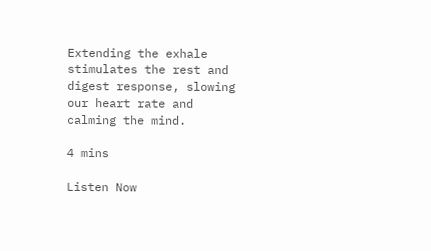Extending the exhale stimulates the rest and digest response, slowing our heart rate and calming the mind.

4 mins

Listen Now